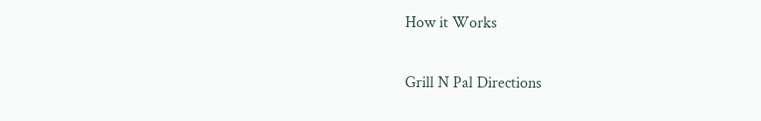How it Works

Grill N Pal Directions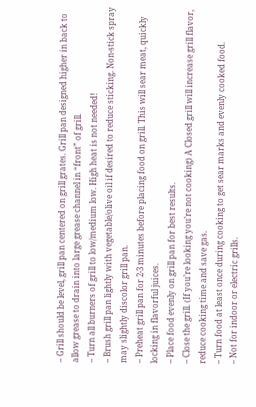– Grill should be level, grill pan centered on grill grates. Grill pan designed higher in back to allow grease to drain into large grease channel in “front” of grill.
– Turn all burners of grill to low/medium low. High heat is not needed!
– Brush grill pan lightly with vegetable/olive oil if desired to reduce sticking. Non-stick spray may slightly discolor grill pan.
– Preheat grill pan for 2-3 minutes before placing food on grill. This will sear meat, quickly locking in flavorful juices.
– Place food evenly on grill pan for best results.
– Close the grill. (If you’re looking you’re not cooking) A Closed grill will increase grill flavor, reduce cooking time and save gas.
– Turn food at least once during cooking to get sear marks and evenly cooked food.
– Not for indoor or electric grills.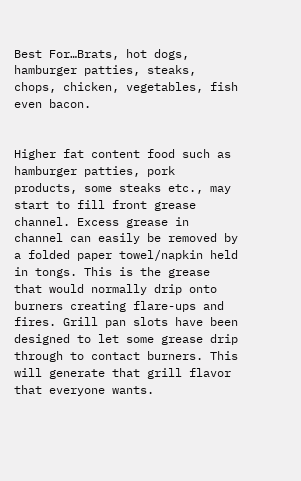Best For…Brats, hot dogs, hamburger patties, steaks, chops, chicken, vegetables, fish even bacon.


Higher fat content food such as hamburger patties, pork products, some steaks etc., may start to fill front grease channel. Excess grease in channel can easily be removed by a folded paper towel/napkin held in tongs. This is the grease that would normally drip onto burners creating flare-ups and fires. Grill pan slots have been designed to let some grease drip through to contact burners. This will generate that grill flavor that everyone wants.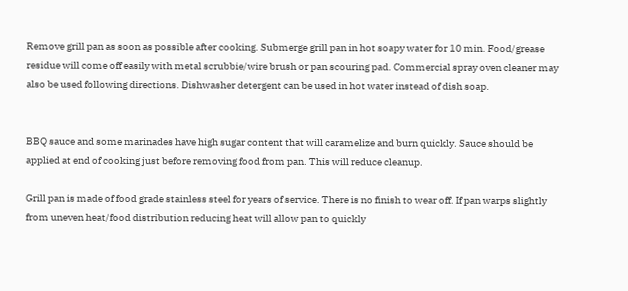Remove grill pan as soon as possible after cooking. Submerge grill pan in hot soapy water for 10 min. Food/grease residue will come off easily with metal scrubbie/wire brush or pan scouring pad. Commercial spray oven cleaner may also be used following directions. Dishwasher detergent can be used in hot water instead of dish soap.


BBQ sauce and some marinades have high sugar content that will caramelize and burn quickly. Sauce should be applied at end of cooking just before removing food from pan. This will reduce cleanup.

Grill pan is made of food grade stainless steel for years of service. There is no finish to wear off. If pan warps slightly from uneven heat/food distribution reducing heat will allow pan to quickly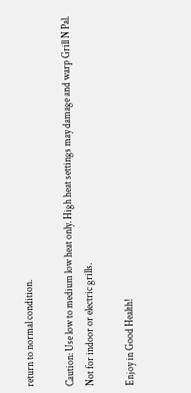return to normal condition.

Caution: Use low to medium low heat only. High heat settings may damage and warp Grill N Pal.
Not for indoor or electric grills.

Enjoy in Good Health!